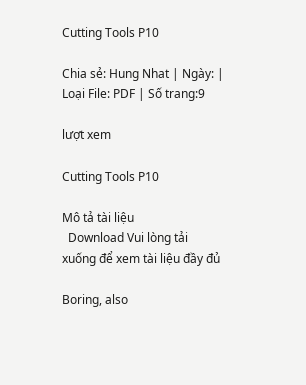Cutting Tools P10

Chia sẻ: Hung Nhat | Ngày: | Loại File: PDF | Số trang:9

lượt xem

Cutting Tools P10

Mô tả tài liệu
  Download Vui lòng tải xuống để xem tài liệu đầy đủ

Boring, also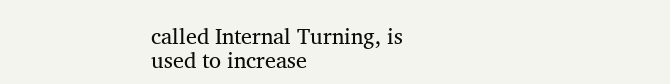called Internal Turning, is used to increase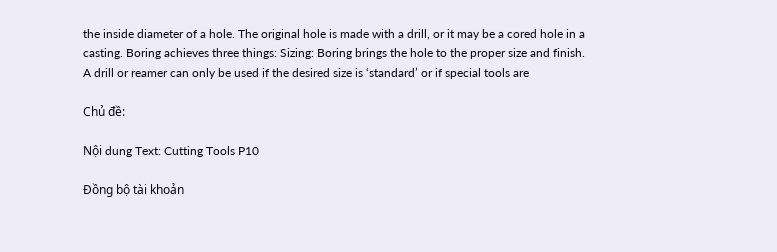the inside diameter of a hole. The original hole is made with a drill, or it may be a cored hole in a casting. Boring achieves three things: Sizing: Boring brings the hole to the proper size and finish. A drill or reamer can only be used if the desired size is ‘standard’ or if special tools are

Chủ đề:

Nội dung Text: Cutting Tools P10

Đồng bộ tài khoản